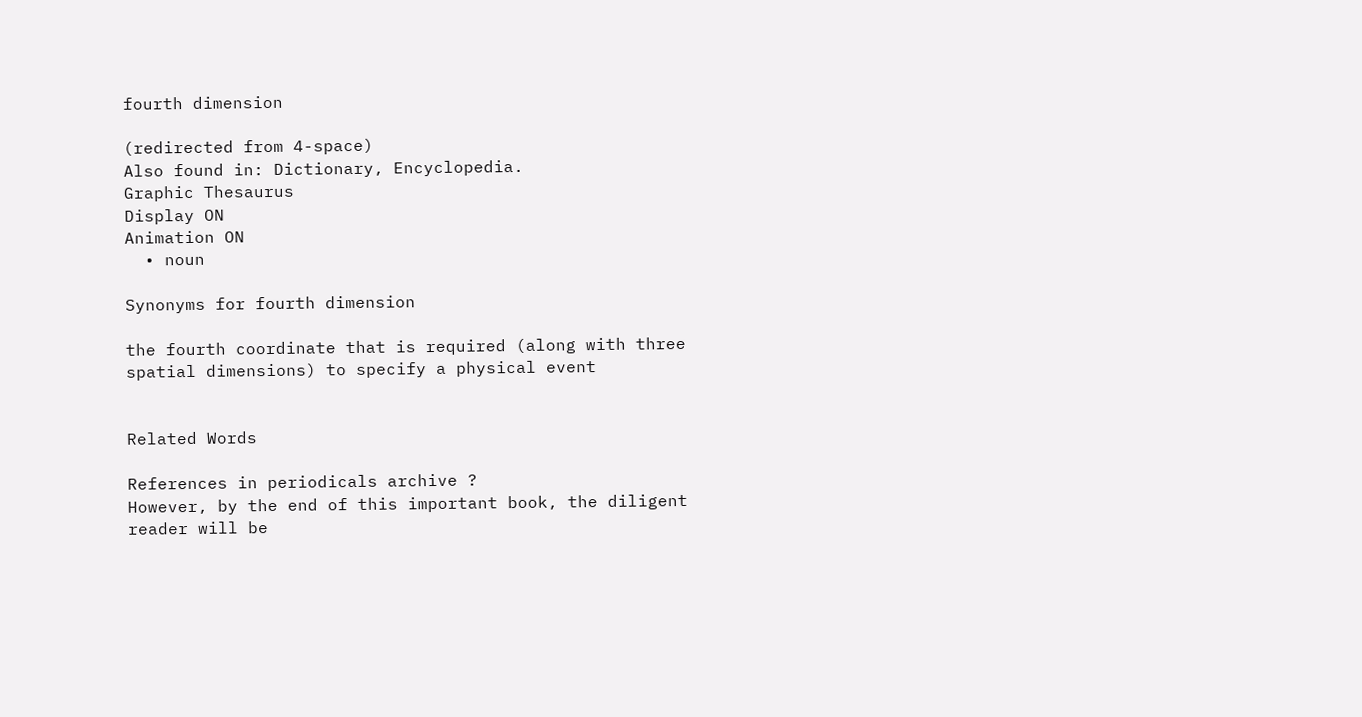fourth dimension

(redirected from 4-space)
Also found in: Dictionary, Encyclopedia.
Graphic Thesaurus
Display ON
Animation ON
  • noun

Synonyms for fourth dimension

the fourth coordinate that is required (along with three spatial dimensions) to specify a physical event


Related Words

References in periodicals archive ?
However, by the end of this important book, the diligent reader will be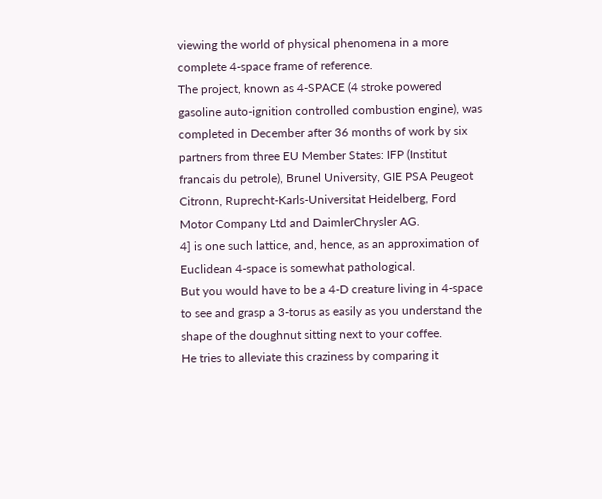viewing the world of physical phenomena in a more complete 4-space frame of reference.
The project, known as 4-SPACE (4 stroke powered gasoline auto-ignition controlled combustion engine), was completed in December after 36 months of work by six partners from three EU Member States: IFP (Institut francais du petrole), Brunel University, GIE PSA Peugeot Citronn, Ruprecht-Karls-Universitat Heidelberg, Ford Motor Company Ltd and DaimlerChrysler AG.
4] is one such lattice, and, hence, as an approximation of Euclidean 4-space is somewhat pathological.
But you would have to be a 4-D creature living in 4-space to see and grasp a 3-torus as easily as you understand the shape of the doughnut sitting next to your coffee.
He tries to alleviate this craziness by comparing it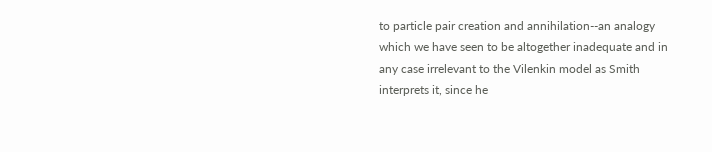to particle pair creation and annihilation--an analogy which we have seen to be altogether inadequate and in any case irrelevant to the Vilenkin model as Smith interprets it, since he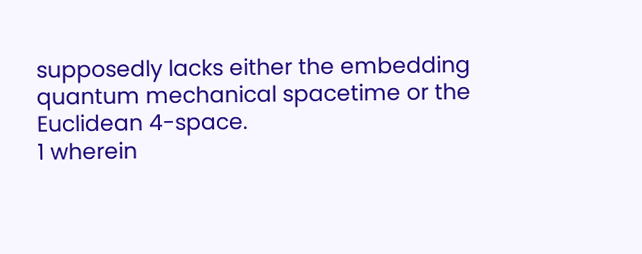supposedly lacks either the embedding quantum mechanical spacetime or the Euclidean 4-space.
1 wherein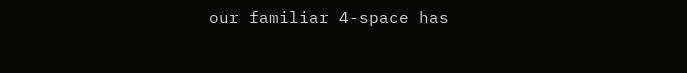our familiar 4-space has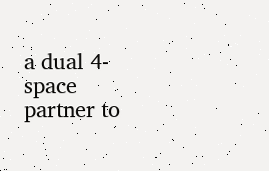a dual 4-space partner to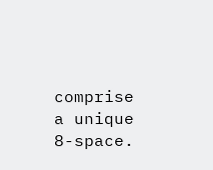comprise a unique 8-space.